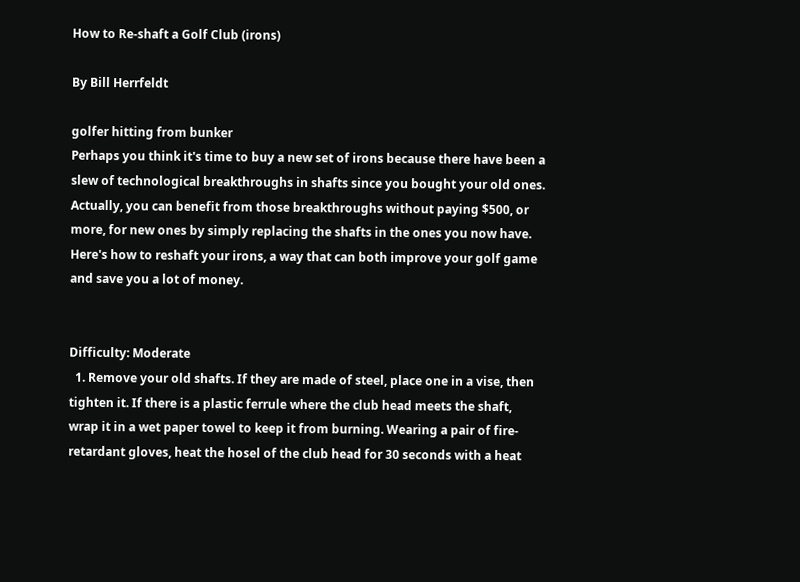How to Re-shaft a Golf Club (irons)

By Bill Herrfeldt

golfer hitting from bunker
Perhaps you think it's time to buy a new set of irons because there have been a slew of technological breakthroughs in shafts since you bought your old ones. Actually, you can benefit from those breakthroughs without paying $500, or more, for new ones by simply replacing the shafts in the ones you now have. Here's how to reshaft your irons, a way that can both improve your golf game and save you a lot of money.


Difficulty: Moderate
  1. Remove your old shafts. If they are made of steel, place one in a vise, then tighten it. If there is a plastic ferrule where the club head meets the shaft, wrap it in a wet paper towel to keep it from burning. Wearing a pair of fire-retardant gloves, heat the hosel of the club head for 30 seconds with a heat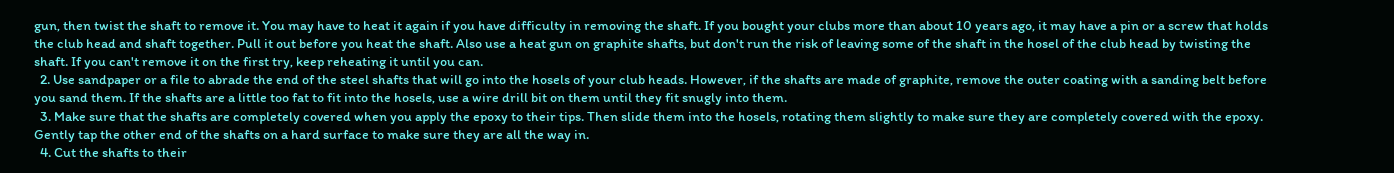gun, then twist the shaft to remove it. You may have to heat it again if you have difficulty in removing the shaft. If you bought your clubs more than about 10 years ago, it may have a pin or a screw that holds the club head and shaft together. Pull it out before you heat the shaft. Also use a heat gun on graphite shafts, but don't run the risk of leaving some of the shaft in the hosel of the club head by twisting the shaft. If you can't remove it on the first try, keep reheating it until you can.
  2. Use sandpaper or a file to abrade the end of the steel shafts that will go into the hosels of your club heads. However, if the shafts are made of graphite, remove the outer coating with a sanding belt before you sand them. If the shafts are a little too fat to fit into the hosels, use a wire drill bit on them until they fit snugly into them.
  3. Make sure that the shafts are completely covered when you apply the epoxy to their tips. Then slide them into the hosels, rotating them slightly to make sure they are completely covered with the epoxy. Gently tap the other end of the shafts on a hard surface to make sure they are all the way in.
  4. Cut the shafts to their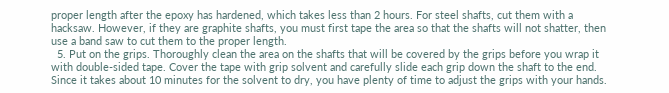proper length after the epoxy has hardened, which takes less than 2 hours. For steel shafts, cut them with a hacksaw. However, if they are graphite shafts, you must first tape the area so that the shafts will not shatter, then use a band saw to cut them to the proper length.
  5. Put on the grips. Thoroughly clean the area on the shafts that will be covered by the grips before you wrap it with double-sided tape. Cover the tape with grip solvent and carefully slide each grip down the shaft to the end. Since it takes about 10 minutes for the solvent to dry, you have plenty of time to adjust the grips with your hands.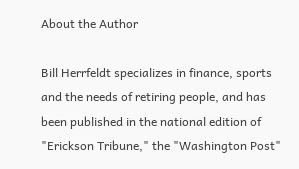About the Author

Bill Herrfeldt specializes in finance, sports and the needs of retiring people, and has been published in the national edition of "Erickson Tribune," the "Washington Post"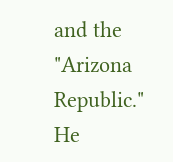and the "Arizona Republic." He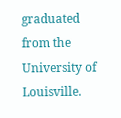graduated from the University of Louisville.